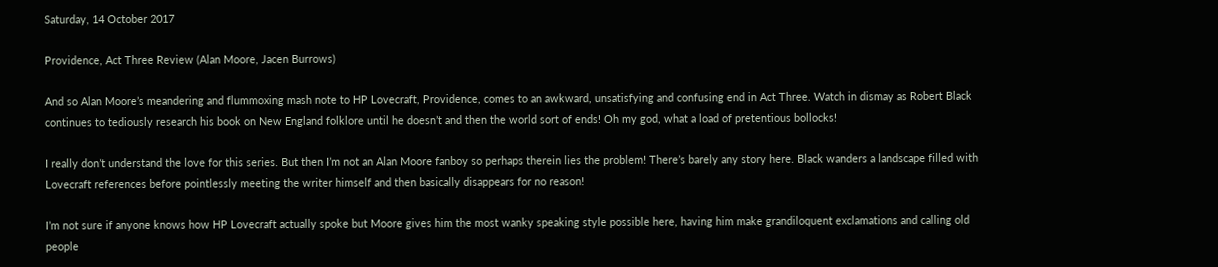Saturday, 14 October 2017

Providence, Act Three Review (Alan Moore, Jacen Burrows)

And so Alan Moore’s meandering and flummoxing mash note to HP Lovecraft, Providence, comes to an awkward, unsatisfying and confusing end in Act Three. Watch in dismay as Robert Black continues to tediously research his book on New England folklore until he doesn’t and then the world sort of ends! Oh my god, what a load of pretentious bollocks!

I really don’t understand the love for this series. But then I’m not an Alan Moore fanboy so perhaps therein lies the problem! There’s barely any story here. Black wanders a landscape filled with Lovecraft references before pointlessly meeting the writer himself and then basically disappears for no reason!

I’m not sure if anyone knows how HP Lovecraft actually spoke but Moore gives him the most wanky speaking style possible here, having him make grandiloquent exclamations and calling old people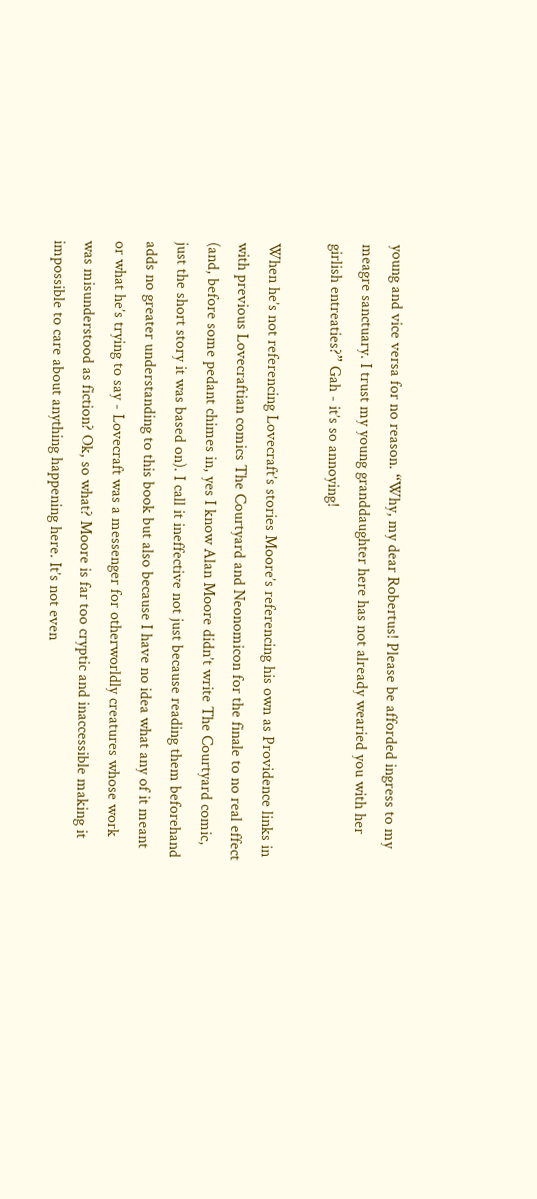young and vice versa for no reason. “Why, my dear Robertus! Please be afforded ingress to my meagre sanctuary. I trust my young granddaughter here has not already wearied you with her girlish entreaties?” Gah - it’s so annoying!

When he’s not referencing Lovecraft’s stories Moore’s referencing his own as Providence links in with previous Lovecraftian comics The Courtyard and Neonomicon for the finale to no real effect (and, before some pedant chimes in, yes I know Alan Moore didn’t write The Courtyard comic, just the short story it was based on). I call it ineffective not just because reading them beforehand adds no greater understanding to this book but also because I have no idea what any of it meant or what he’s trying to say - Lovecraft was a messenger for otherworldly creatures whose work was misunderstood as fiction? Ok, so what? Moore is far too cryptic and inaccessible making it impossible to care about anything happening here. It’s not even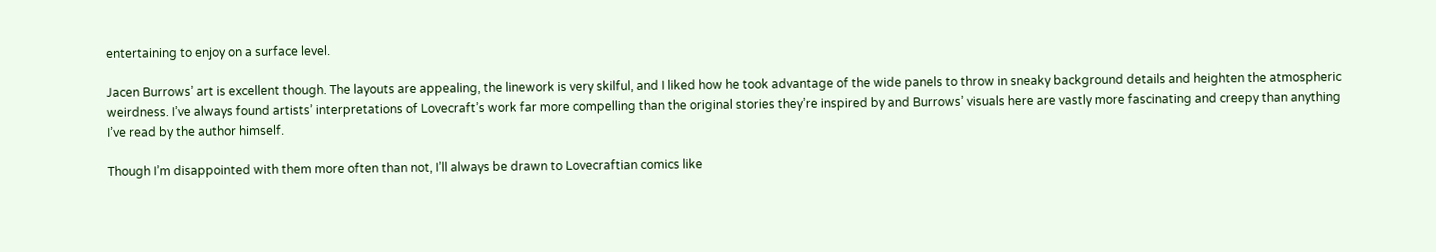entertaining to enjoy on a surface level.

Jacen Burrows’ art is excellent though. The layouts are appealing, the linework is very skilful, and I liked how he took advantage of the wide panels to throw in sneaky background details and heighten the atmospheric weirdness. I’ve always found artists’ interpretations of Lovecraft’s work far more compelling than the original stories they’re inspired by and Burrows’ visuals here are vastly more fascinating and creepy than anything I’ve read by the author himself.

Though I’m disappointed with them more often than not, I’ll always be drawn to Lovecraftian comics like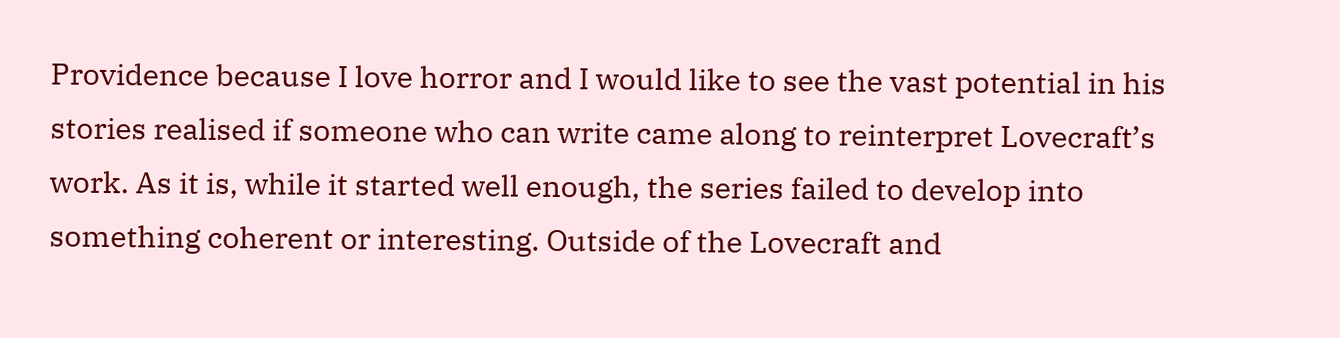Providence because I love horror and I would like to see the vast potential in his stories realised if someone who can write came along to reinterpret Lovecraft’s work. As it is, while it started well enough, the series failed to develop into something coherent or interesting. Outside of the Lovecraft and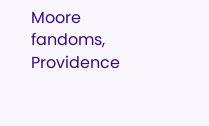Moore fandoms, Providence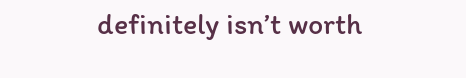definitely isn’t worth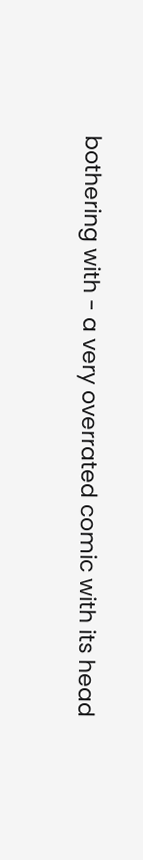bothering with - a very overrated comic with its head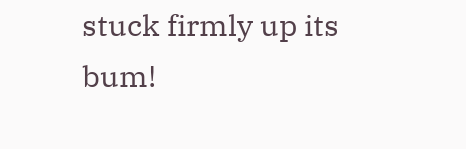stuck firmly up its bum!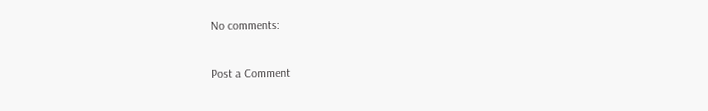No comments:

Post a Comment